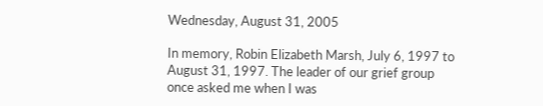Wednesday, August 31, 2005

In memory, Robin Elizabeth Marsh, July 6, 1997 to August 31, 1997. The leader of our grief group once asked me when I was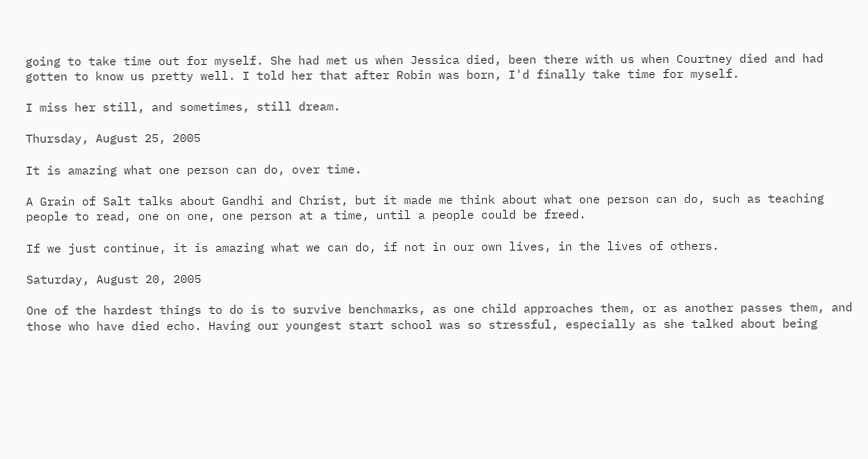going to take time out for myself. She had met us when Jessica died, been there with us when Courtney died and had gotten to know us pretty well. I told her that after Robin was born, I'd finally take time for myself.

I miss her still, and sometimes, still dream.

Thursday, August 25, 2005

It is amazing what one person can do, over time.

A Grain of Salt talks about Gandhi and Christ, but it made me think about what one person can do, such as teaching people to read, one on one, one person at a time, until a people could be freed.

If we just continue, it is amazing what we can do, if not in our own lives, in the lives of others.

Saturday, August 20, 2005

One of the hardest things to do is to survive benchmarks, as one child approaches them, or as another passes them, and those who have died echo. Having our youngest start school was so stressful, especially as she talked about being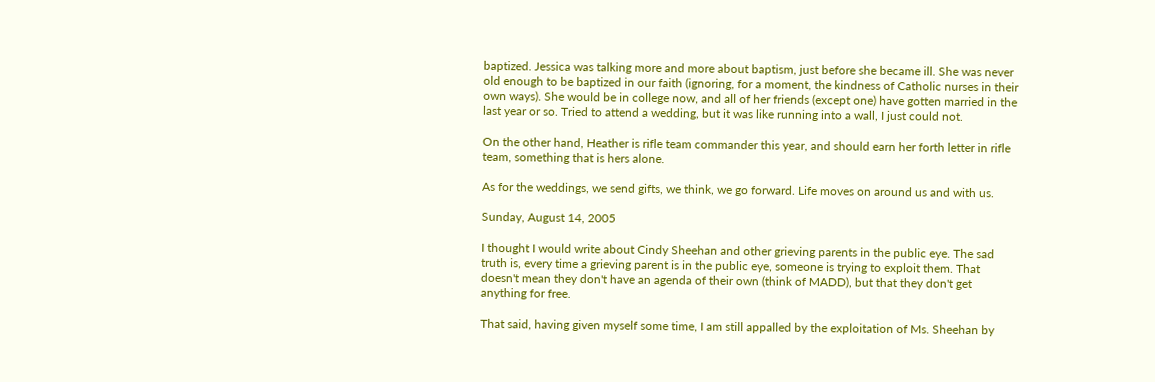baptized. Jessica was talking more and more about baptism, just before she became ill. She was never old enough to be baptized in our faith (ignoring, for a moment, the kindness of Catholic nurses in their own ways). She would be in college now, and all of her friends (except one) have gotten married in the last year or so. Tried to attend a wedding, but it was like running into a wall, I just could not.

On the other hand, Heather is rifle team commander this year, and should earn her forth letter in rifle team, something that is hers alone.

As for the weddings, we send gifts, we think, we go forward. Life moves on around us and with us.

Sunday, August 14, 2005

I thought I would write about Cindy Sheehan and other grieving parents in the public eye. The sad truth is, every time a grieving parent is in the public eye, someone is trying to exploit them. That doesn't mean they don't have an agenda of their own (think of MADD), but that they don't get anything for free.

That said, having given myself some time, I am still appalled by the exploitation of Ms. Sheehan by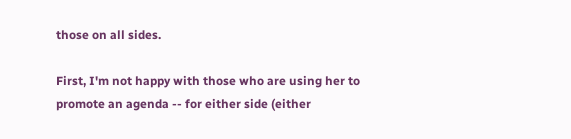those on all sides.

First, I'm not happy with those who are using her to promote an agenda -- for either side (either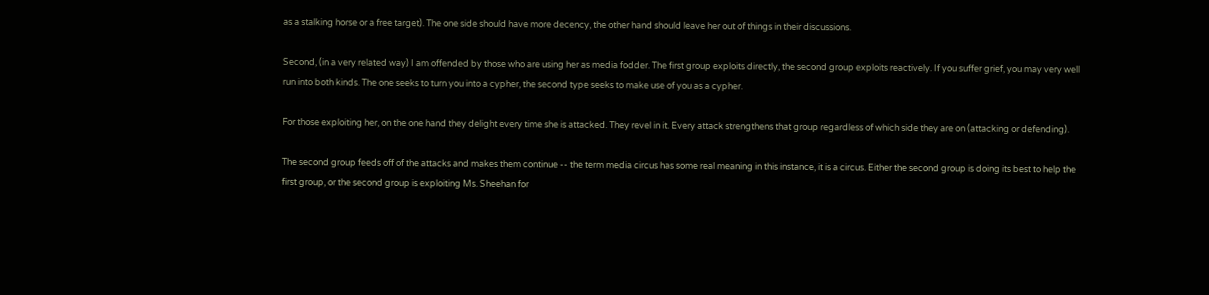as a stalking horse or a free target). The one side should have more decency, the other hand should leave her out of things in their discussions.

Second, (in a very related way) I am offended by those who are using her as media fodder. The first group exploits directly, the second group exploits reactively. If you suffer grief, you may very well run into both kinds. The one seeks to turn you into a cypher, the second type seeks to make use of you as a cypher.

For those exploiting her, on the one hand they delight every time she is attacked. They revel in it. Every attack strengthens that group regardless of which side they are on (attacking or defending).

The second group feeds off of the attacks and makes them continue -- the term media circus has some real meaning in this instance, it is a circus. Either the second group is doing its best to help the first group, or the second group is exploiting Ms. Sheehan for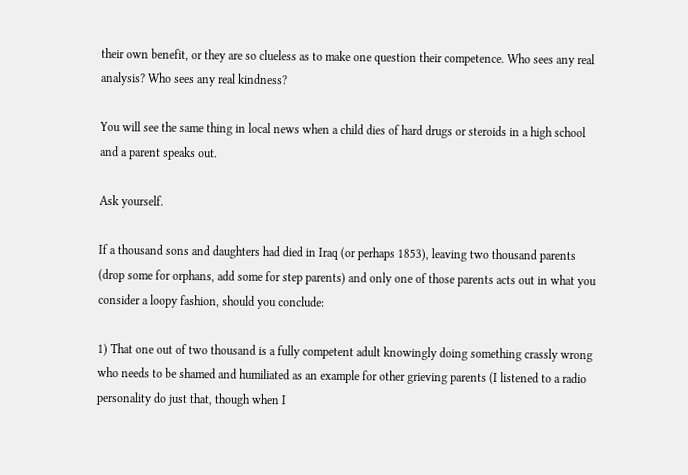their own benefit, or they are so clueless as to make one question their competence. Who sees any real analysis? Who sees any real kindness?

You will see the same thing in local news when a child dies of hard drugs or steroids in a high school and a parent speaks out.

Ask yourself.

If a thousand sons and daughters had died in Iraq (or perhaps 1853), leaving two thousand parents (drop some for orphans, add some for step parents) and only one of those parents acts out in what you consider a loopy fashion, should you conclude:

1) That one out of two thousand is a fully competent adult knowingly doing something crassly wrong who needs to be shamed and humiliated as an example for other grieving parents (I listened to a radio personality do just that, though when I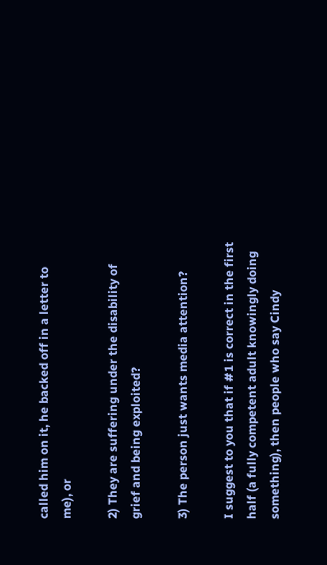called him on it, he backed off in a letter to me), or

2) They are suffering under the disability of grief and being exploited?

3) The person just wants media attention?

I suggest to you that if #1 is correct in the first half (a fully competent adult knowingly doing something), then people who say Cindy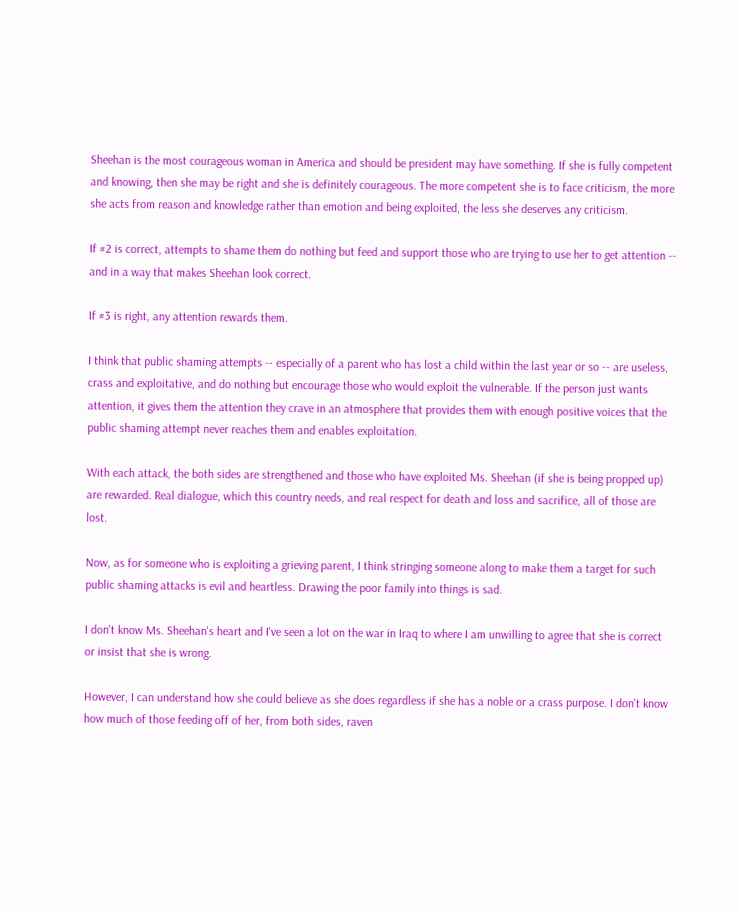Sheehan is the most courageous woman in America and should be president may have something. If she is fully competent and knowing, then she may be right and she is definitely courageous. The more competent she is to face criticism, the more she acts from reason and knowledge rather than emotion and being exploited, the less she deserves any criticism.

If #2 is correct, attempts to shame them do nothing but feed and support those who are trying to use her to get attention -- and in a way that makes Sheehan look correct.

If #3 is right, any attention rewards them.

I think that public shaming attempts -- especially of a parent who has lost a child within the last year or so -- are useless, crass and exploitative, and do nothing but encourage those who would exploit the vulnerable. If the person just wants attention, it gives them the attention they crave in an atmosphere that provides them with enough positive voices that the public shaming attempt never reaches them and enables exploitation.

With each attack, the both sides are strengthened and those who have exploited Ms. Sheehan (if she is being propped up) are rewarded. Real dialogue, which this country needs, and real respect for death and loss and sacrifice, all of those are lost.

Now, as for someone who is exploiting a grieving parent, I think stringing someone along to make them a target for such public shaming attacks is evil and heartless. Drawing the poor family into things is sad.

I don't know Ms. Sheehan's heart and I've seen a lot on the war in Iraq to where I am unwilling to agree that she is correct or insist that she is wrong.

However, I can understand how she could believe as she does regardless if she has a noble or a crass purpose. I don't know how much of those feeding off of her, from both sides, raven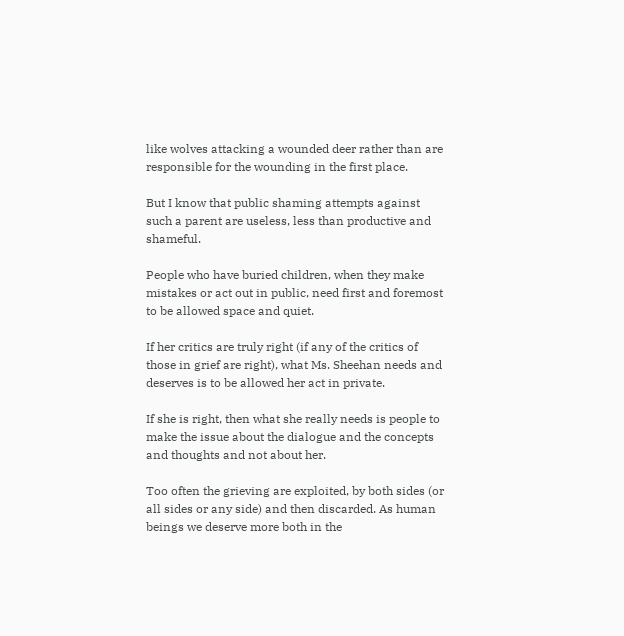like wolves attacking a wounded deer rather than are responsible for the wounding in the first place.

But I know that public shaming attempts against such a parent are useless, less than productive and shameful.

People who have buried children, when they make mistakes or act out in public, need first and foremost to be allowed space and quiet.

If her critics are truly right (if any of the critics of those in grief are right), what Ms. Sheehan needs and deserves is to be allowed her act in private.

If she is right, then what she really needs is people to make the issue about the dialogue and the concepts and thoughts and not about her.

Too often the grieving are exploited, by both sides (or all sides or any side) and then discarded. As human beings we deserve more both in the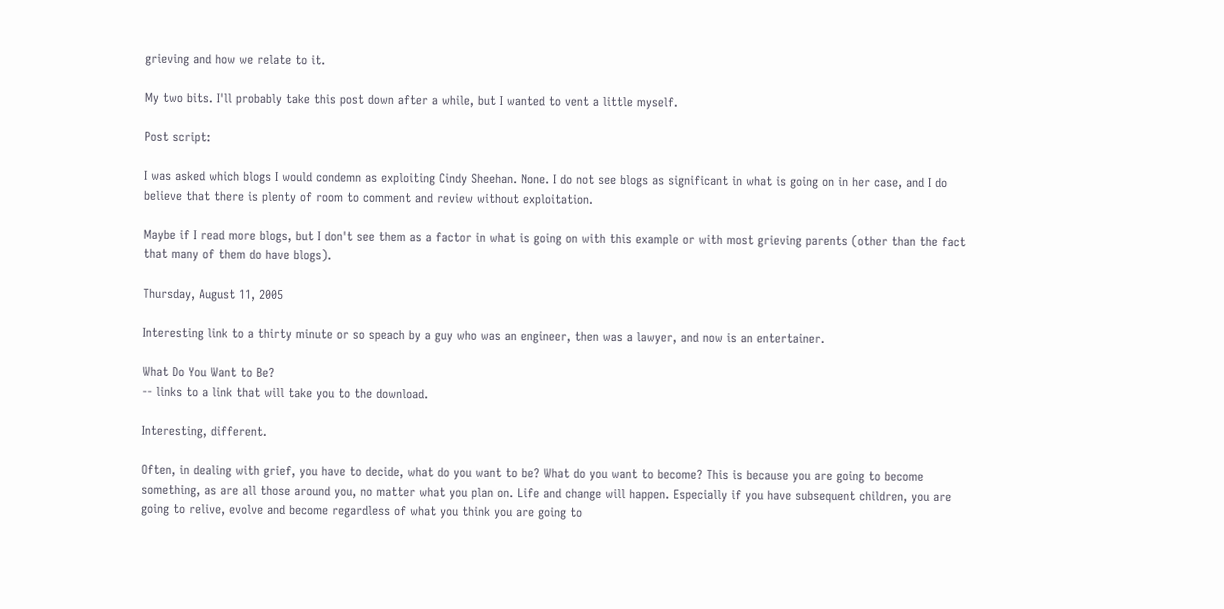grieving and how we relate to it.

My two bits. I'll probably take this post down after a while, but I wanted to vent a little myself.

Post script:

I was asked which blogs I would condemn as exploiting Cindy Sheehan. None. I do not see blogs as significant in what is going on in her case, and I do believe that there is plenty of room to comment and review without exploitation.

Maybe if I read more blogs, but I don't see them as a factor in what is going on with this example or with most grieving parents (other than the fact that many of them do have blogs).

Thursday, August 11, 2005

Interesting link to a thirty minute or so speach by a guy who was an engineer, then was a lawyer, and now is an entertainer.

What Do You Want to Be?
-- links to a link that will take you to the download.

Interesting, different.

Often, in dealing with grief, you have to decide, what do you want to be? What do you want to become? This is because you are going to become something, as are all those around you, no matter what you plan on. Life and change will happen. Especially if you have subsequent children, you are going to relive, evolve and become regardless of what you think you are going to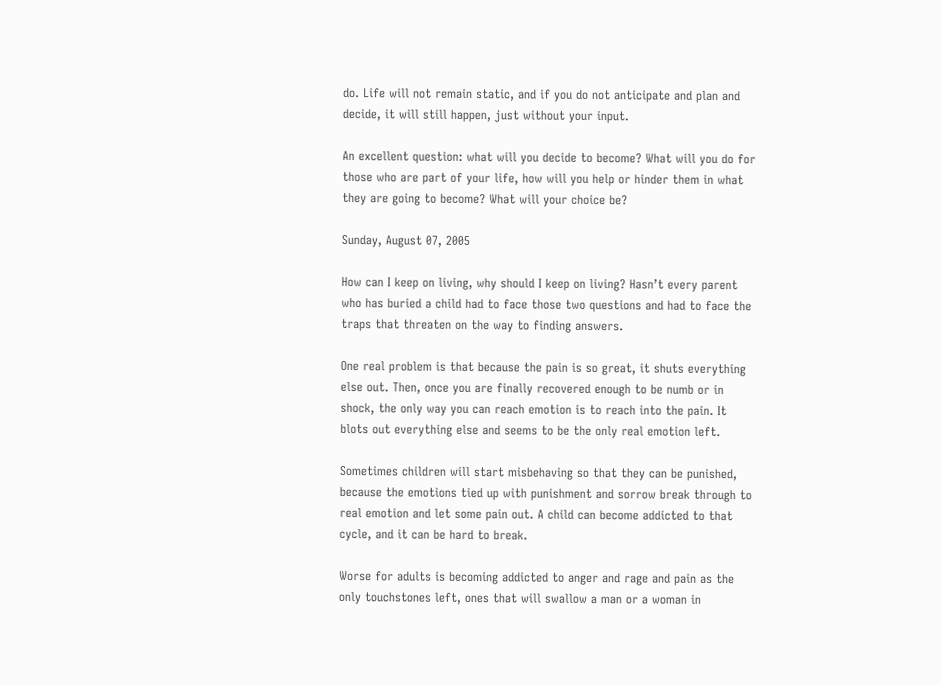do. Life will not remain static, and if you do not anticipate and plan and decide, it will still happen, just without your input.

An excellent question: what will you decide to become? What will you do for those who are part of your life, how will you help or hinder them in what they are going to become? What will your choice be?

Sunday, August 07, 2005

How can I keep on living, why should I keep on living? Hasn’t every parent who has buried a child had to face those two questions and had to face the traps that threaten on the way to finding answers.

One real problem is that because the pain is so great, it shuts everything else out. Then, once you are finally recovered enough to be numb or in shock, the only way you can reach emotion is to reach into the pain. It blots out everything else and seems to be the only real emotion left.

Sometimes children will start misbehaving so that they can be punished, because the emotions tied up with punishment and sorrow break through to real emotion and let some pain out. A child can become addicted to that cycle, and it can be hard to break.

Worse for adults is becoming addicted to anger and rage and pain as the only touchstones left, ones that will swallow a man or a woman in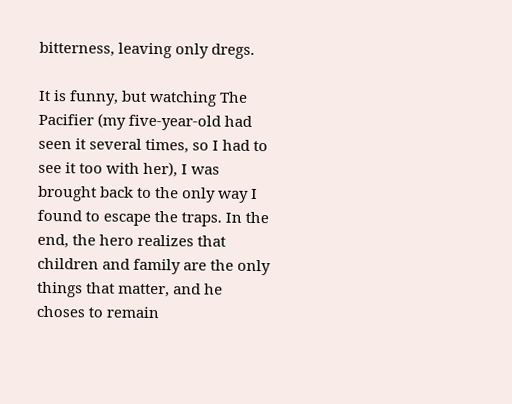bitterness, leaving only dregs.

It is funny, but watching The Pacifier (my five-year-old had seen it several times, so I had to see it too with her), I was brought back to the only way I found to escape the traps. In the end, the hero realizes that children and family are the only things that matter, and he choses to remain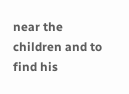near the children and to find his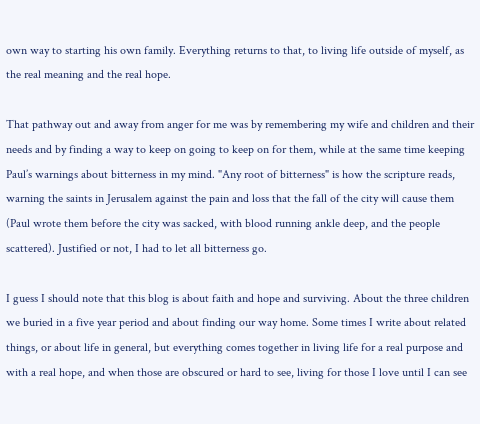own way to starting his own family. Everything returns to that, to living life outside of myself, as the real meaning and the real hope.

That pathway out and away from anger for me was by remembering my wife and children and their needs and by finding a way to keep on going to keep on for them, while at the same time keeping Paul’s warnings about bitterness in my mind. "Any root of bitterness" is how the scripture reads, warning the saints in Jerusalem against the pain and loss that the fall of the city will cause them (Paul wrote them before the city was sacked, with blood running ankle deep, and the people scattered). Justified or not, I had to let all bitterness go.

I guess I should note that this blog is about faith and hope and surviving. About the three children we buried in a five year period and about finding our way home. Some times I write about related things, or about life in general, but everything comes together in living life for a real purpose and with a real hope, and when those are obscured or hard to see, living for those I love until I can see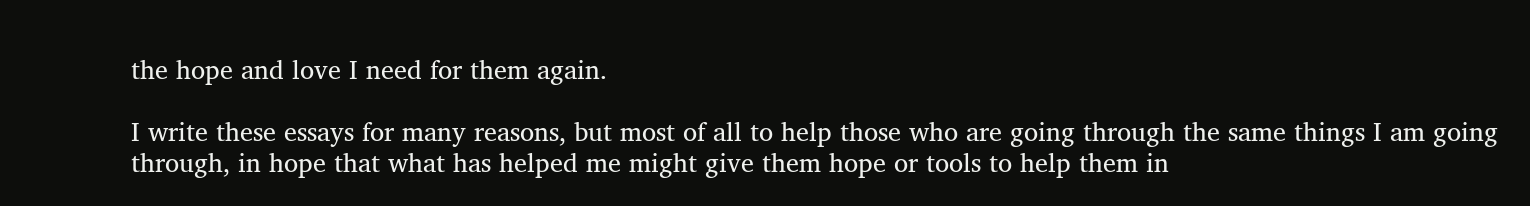the hope and love I need for them again.

I write these essays for many reasons, but most of all to help those who are going through the same things I am going through, in hope that what has helped me might give them hope or tools to help them in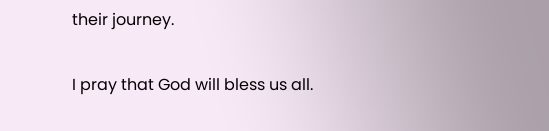their journey.

I pray that God will bless us all.